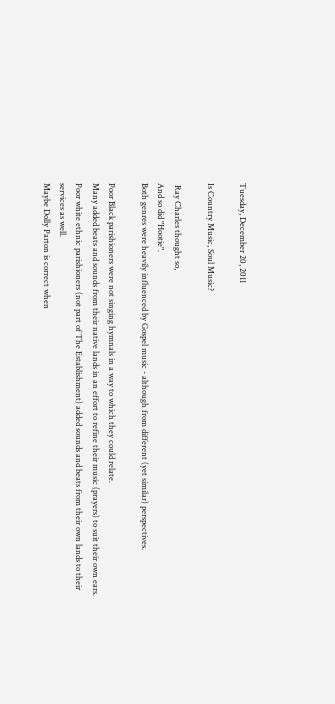Tuesday, December 20, 2011

Is Country Music, Soul Music?

 Ray Charles thought so,
And so did "Hootie".
Both genres were heavily influenced by Gospel music - although from different (yet similar) perspectives.

Poor Black parishioners were not singing hymnals in a way to which they could relate.
Many added beats and sounds from their native lands in an effort to refine their music (prayers) to suit their own ears.
Poor white ethnic parishioners (not part of The Establishment) added sounds and beats from their own lands to their services as well.
Maybe Dolly Parton is correct when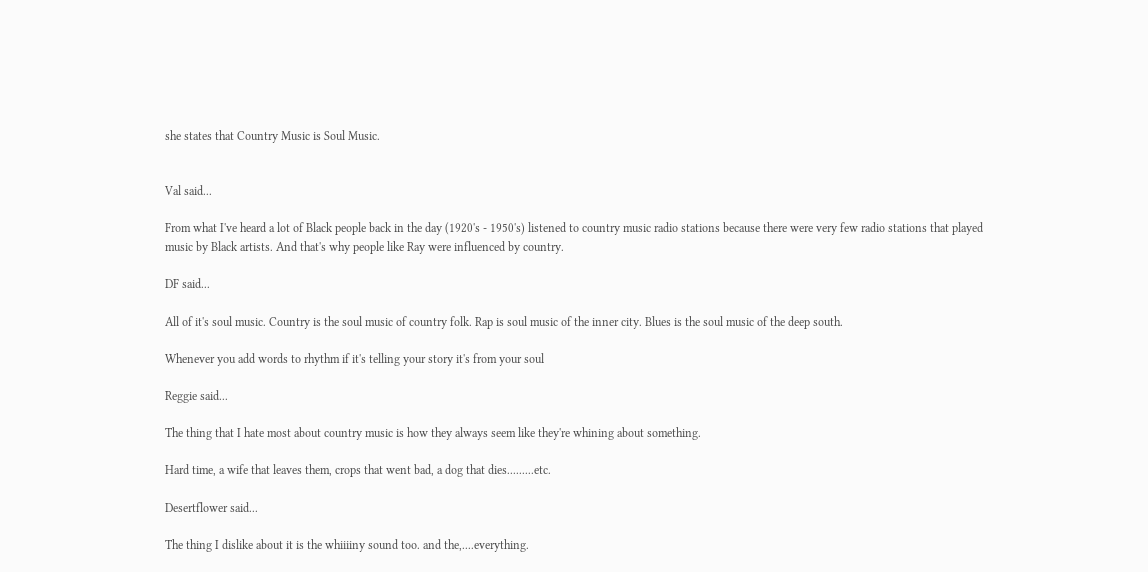she states that Country Music is Soul Music.


Val said...

From what I've heard a lot of Black people back in the day (1920's - 1950's) listened to country music radio stations because there were very few radio stations that played music by Black artists. And that's why people like Ray were influenced by country.

DF said...

All of it's soul music. Country is the soul music of country folk. Rap is soul music of the inner city. Blues is the soul music of the deep south.

Whenever you add words to rhythm if it's telling your story it's from your soul

Reggie said...

The thing that I hate most about country music is how they always seem like they're whining about something.

Hard time, a wife that leaves them, crops that went bad, a dog that dies.........etc.

Desertflower said...

The thing I dislike about it is the whiiiiny sound too. and the,....everything.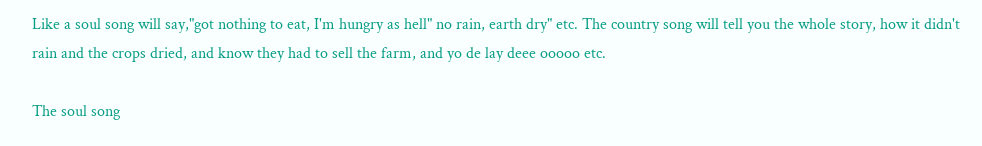Like a soul song will say,"got nothing to eat, I'm hungry as hell" no rain, earth dry" etc. The country song will tell you the whole story, how it didn't rain and the crops dried, and know they had to sell the farm, and yo de lay deee ooooo etc.

The soul song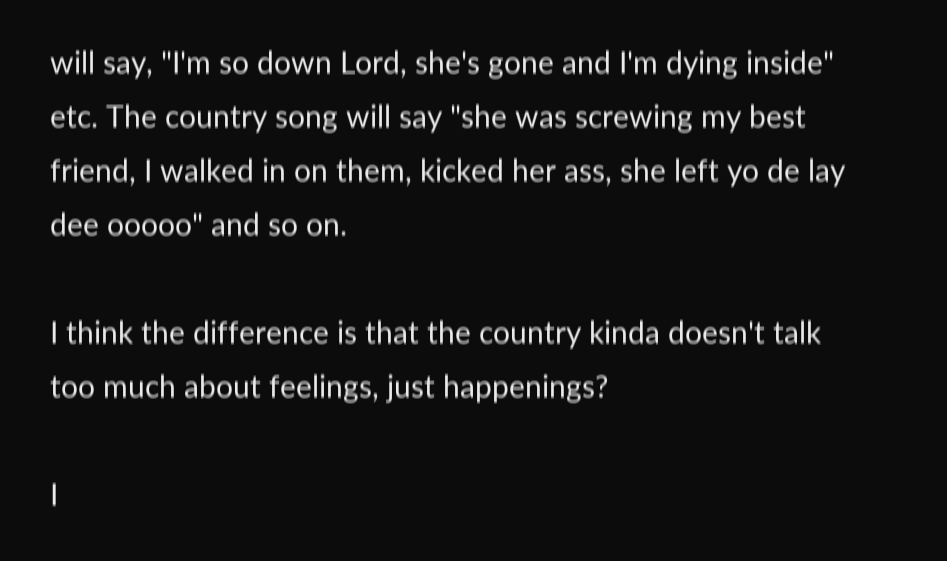will say, "I'm so down Lord, she's gone and I'm dying inside" etc. The country song will say "she was screwing my best friend, I walked in on them, kicked her ass, she left yo de lay dee ooooo" and so on.

I think the difference is that the country kinda doesn't talk too much about feelings, just happenings?

I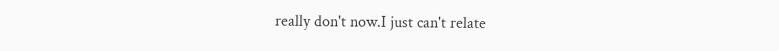really don't now.I just can't relate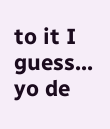to it I guess...
yo de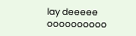lay deeeee oooooooooo